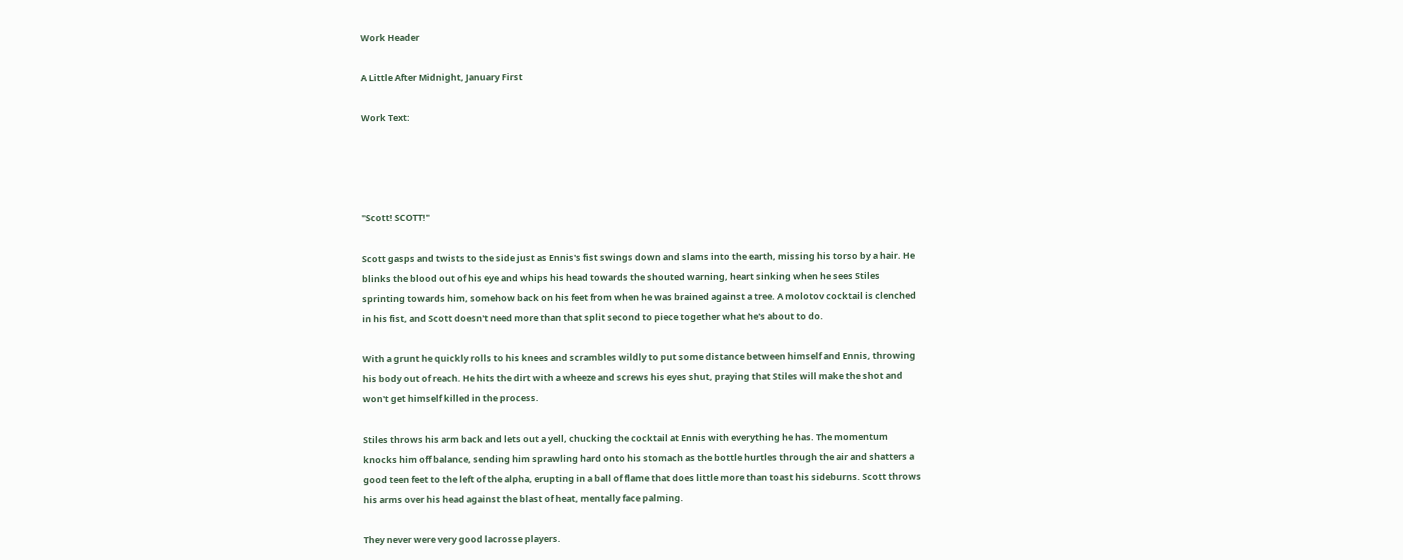Work Header

A Little After Midnight, January First

Work Text:




"Scott! SCOTT!"

Scott gasps and twists to the side just as Ennis's fist swings down and slams into the earth, missing his torso by a hair. He blinks the blood out of his eye and whips his head towards the shouted warning, heart sinking when he sees Stiles sprinting towards him, somehow back on his feet from when he was brained against a tree. A molotov cocktail is clenched in his fist, and Scott doesn't need more than that split second to piece together what he's about to do.

With a grunt he quickly rolls to his knees and scrambles wildly to put some distance between himself and Ennis, throwing his body out of reach. He hits the dirt with a wheeze and screws his eyes shut, praying that Stiles will make the shot and won't get himself killed in the process.

Stiles throws his arm back and lets out a yell, chucking the cocktail at Ennis with everything he has. The momentum knocks him off balance, sending him sprawling hard onto his stomach as the bottle hurtles through the air and shatters a good teen feet to the left of the alpha, erupting in a ball of flame that does little more than toast his sideburns. Scott throws his arms over his head against the blast of heat, mentally face palming.

They never were very good lacrosse players.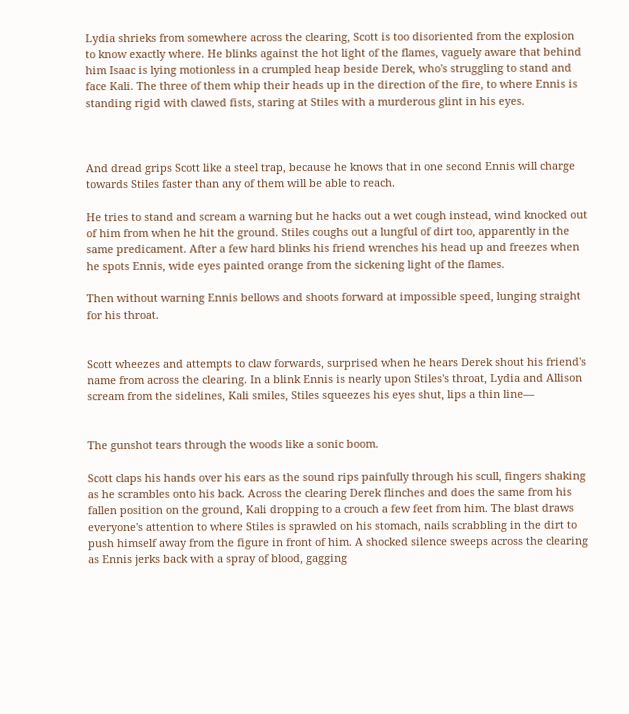Lydia shrieks from somewhere across the clearing, Scott is too disoriented from the explosion to know exactly where. He blinks against the hot light of the flames, vaguely aware that behind him Isaac is lying motionless in a crumpled heap beside Derek, who's struggling to stand and face Kali. The three of them whip their heads up in the direction of the fire, to where Ennis is standing rigid with clawed fists, staring at Stiles with a murderous glint in his eyes.



And dread grips Scott like a steel trap, because he knows that in one second Ennis will charge towards Stiles faster than any of them will be able to reach.

He tries to stand and scream a warning but he hacks out a wet cough instead, wind knocked out of him from when he hit the ground. Stiles coughs out a lungful of dirt too, apparently in the same predicament. After a few hard blinks his friend wrenches his head up and freezes when he spots Ennis, wide eyes painted orange from the sickening light of the flames.

Then without warning Ennis bellows and shoots forward at impossible speed, lunging straight for his throat.


Scott wheezes and attempts to claw forwards, surprised when he hears Derek shout his friend's name from across the clearing. In a blink Ennis is nearly upon Stiles's throat, Lydia and Allison scream from the sidelines, Kali smiles, Stiles squeezes his eyes shut, lips a thin line—


The gunshot tears through the woods like a sonic boom.

Scott claps his hands over his ears as the sound rips painfully through his scull, fingers shaking as he scrambles onto his back. Across the clearing Derek flinches and does the same from his fallen position on the ground, Kali dropping to a crouch a few feet from him. The blast draws everyone's attention to where Stiles is sprawled on his stomach, nails scrabbling in the dirt to push himself away from the figure in front of him. A shocked silence sweeps across the clearing as Ennis jerks back with a spray of blood, gagging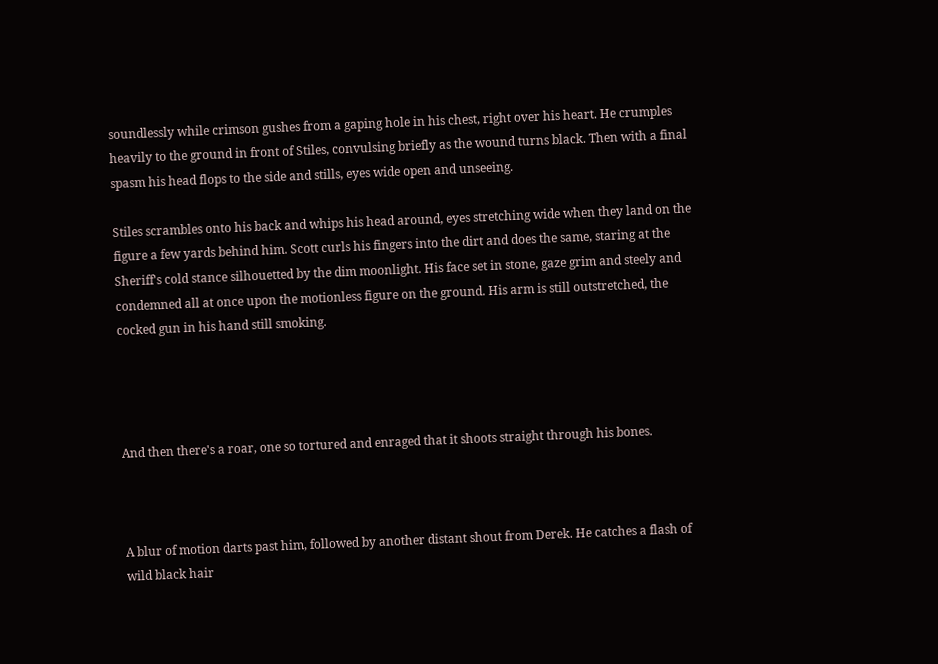soundlessly while crimson gushes from a gaping hole in his chest, right over his heart. He crumples heavily to the ground in front of Stiles, convulsing briefly as the wound turns black. Then with a final spasm his head flops to the side and stills, eyes wide open and unseeing.

Stiles scrambles onto his back and whips his head around, eyes stretching wide when they land on the figure a few yards behind him. Scott curls his fingers into the dirt and does the same, staring at the Sheriff's cold stance silhouetted by the dim moonlight. His face set in stone, gaze grim and steely and condemned all at once upon the motionless figure on the ground. His arm is still outstretched, the cocked gun in his hand still smoking.




And then there's a roar, one so tortured and enraged that it shoots straight through his bones.



A blur of motion darts past him, followed by another distant shout from Derek. He catches a flash of wild black hair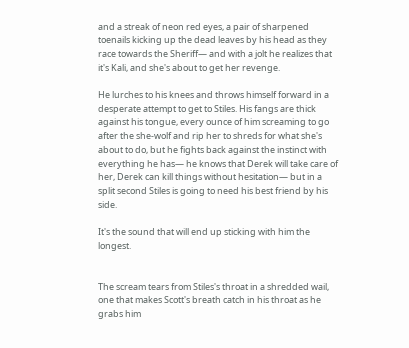and a streak of neon red eyes, a pair of sharpened toenails kicking up the dead leaves by his head as they race towards the Sheriff— and with a jolt he realizes that it's Kali, and she's about to get her revenge.

He lurches to his knees and throws himself forward in a desperate attempt to get to Stiles. His fangs are thick against his tongue, every ounce of him screaming to go after the she-wolf and rip her to shreds for what she's about to do, but he fights back against the instinct with everything he has— he knows that Derek will take care of her, Derek can kill things without hesitation— but in a split second Stiles is going to need his best friend by his side.

It's the sound that will end up sticking with him the longest.


The scream tears from Stiles's throat in a shredded wail, one that makes Scott's breath catch in his throat as he grabs him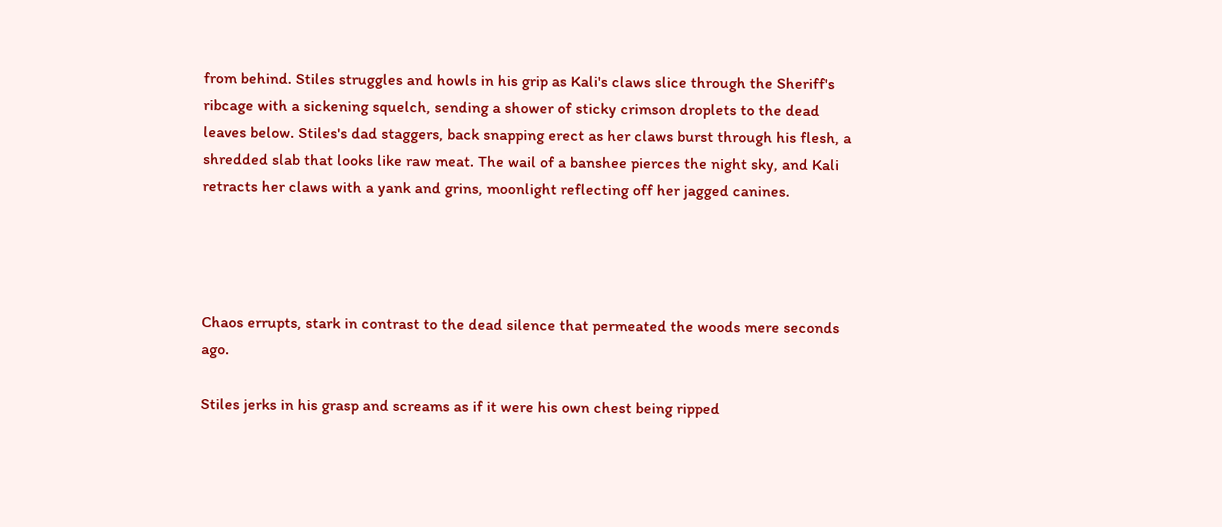from behind. Stiles struggles and howls in his grip as Kali's claws slice through the Sheriff's ribcage with a sickening squelch, sending a shower of sticky crimson droplets to the dead leaves below. Stiles's dad staggers, back snapping erect as her claws burst through his flesh, a shredded slab that looks like raw meat. The wail of a banshee pierces the night sky, and Kali retracts her claws with a yank and grins, moonlight reflecting off her jagged canines.




Chaos errupts, stark in contrast to the dead silence that permeated the woods mere seconds ago.

Stiles jerks in his grasp and screams as if it were his own chest being ripped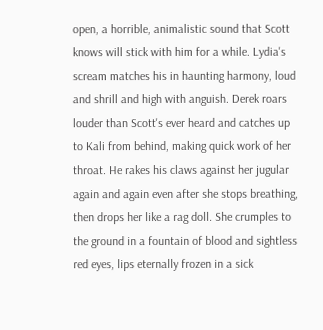open, a horrible, animalistic sound that Scott knows will stick with him for a while. Lydia's scream matches his in haunting harmony, loud and shrill and high with anguish. Derek roars louder than Scott's ever heard and catches up to Kali from behind, making quick work of her throat. He rakes his claws against her jugular again and again even after she stops breathing, then drops her like a rag doll. She crumples to the ground in a fountain of blood and sightless red eyes, lips eternally frozen in a sick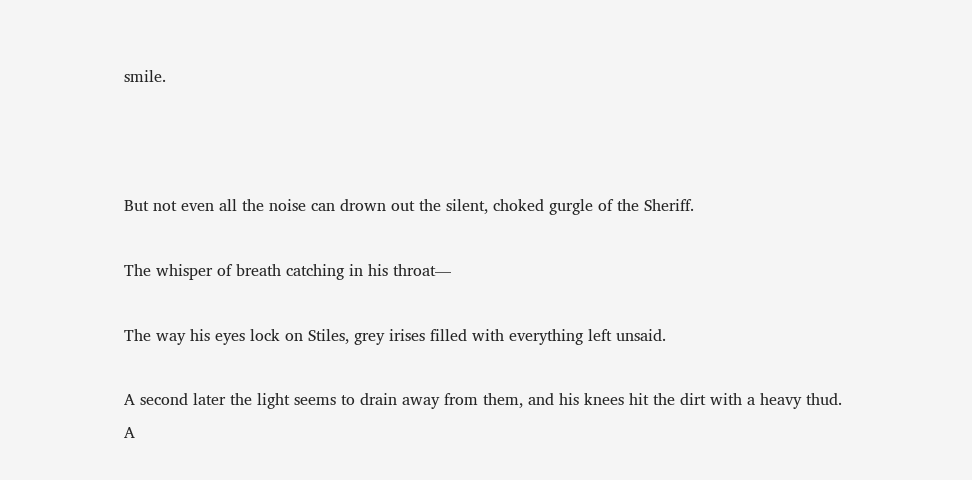smile.



But not even all the noise can drown out the silent, choked gurgle of the Sheriff.

The whisper of breath catching in his throat—

The way his eyes lock on Stiles, grey irises filled with everything left unsaid.

A second later the light seems to drain away from them, and his knees hit the dirt with a heavy thud. A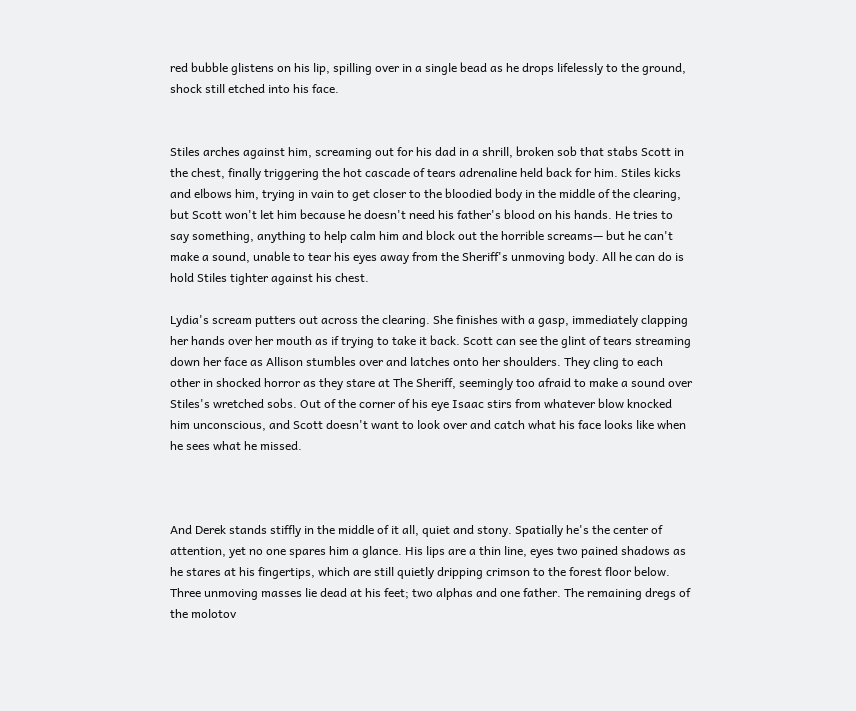red bubble glistens on his lip, spilling over in a single bead as he drops lifelessly to the ground, shock still etched into his face.


Stiles arches against him, screaming out for his dad in a shrill, broken sob that stabs Scott in the chest, finally triggering the hot cascade of tears adrenaline held back for him. Stiles kicks and elbows him, trying in vain to get closer to the bloodied body in the middle of the clearing, but Scott won't let him because he doesn't need his father's blood on his hands. He tries to say something, anything to help calm him and block out the horrible screams— but he can't make a sound, unable to tear his eyes away from the Sheriff's unmoving body. All he can do is hold Stiles tighter against his chest.

Lydia's scream putters out across the clearing. She finishes with a gasp, immediately clapping her hands over her mouth as if trying to take it back. Scott can see the glint of tears streaming down her face as Allison stumbles over and latches onto her shoulders. They cling to each other in shocked horror as they stare at The Sheriff, seemingly too afraid to make a sound over Stiles's wretched sobs. Out of the corner of his eye Isaac stirs from whatever blow knocked him unconscious, and Scott doesn't want to look over and catch what his face looks like when he sees what he missed.



And Derek stands stiffly in the middle of it all, quiet and stony. Spatially he's the center of attention, yet no one spares him a glance. His lips are a thin line, eyes two pained shadows as he stares at his fingertips, which are still quietly dripping crimson to the forest floor below. Three unmoving masses lie dead at his feet; two alphas and one father. The remaining dregs of the molotov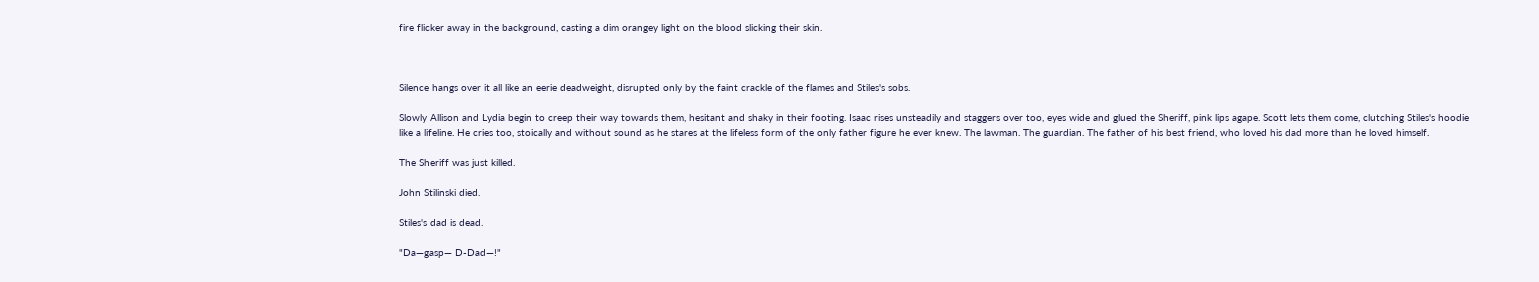fire flicker away in the background, casting a dim orangey light on the blood slicking their skin.



Silence hangs over it all like an eerie deadweight, disrupted only by the faint crackle of the flames and Stiles's sobs.

Slowly Allison and Lydia begin to creep their way towards them, hesitant and shaky in their footing. Isaac rises unsteadily and staggers over too, eyes wide and glued the Sheriff, pink lips agape. Scott lets them come, clutching Stiles's hoodie like a lifeline. He cries too, stoically and without sound as he stares at the lifeless form of the only father figure he ever knew. The lawman. The guardian. The father of his best friend, who loved his dad more than he loved himself.

The Sheriff was just killed.

John Stilinski died.

Stiles's dad is dead.

"Da—gasp— D-Dad—!"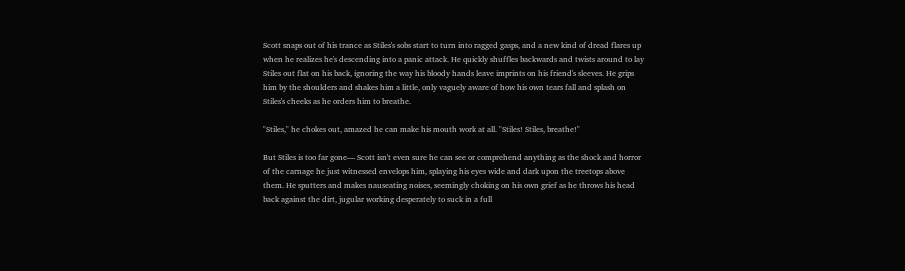Scott snaps out of his trance as Stiles's sobs start to turn into ragged gasps, and a new kind of dread flares up when he realizes he's descending into a panic attack. He quickly shuffles backwards and twists around to lay Stiles out flat on his back, ignoring the way his bloody hands leave imprints on his friend's sleeves. He grips him by the shoulders and shakes him a little, only vaguely aware of how his own tears fall and splash on Stiles's cheeks as he orders him to breathe.

"Stiles," he chokes out, amazed he can make his mouth work at all. "Stiles! Stiles, breathe!"

But Stiles is too far gone— Scott isn't even sure he can see or comprehend anything as the shock and horror of the carnage he just witnessed envelops him, splaying his eyes wide and dark upon the treetops above them. He sputters and makes nauseating noises, seemingly choking on his own grief as he throws his head back against the dirt, jugular working desperately to suck in a full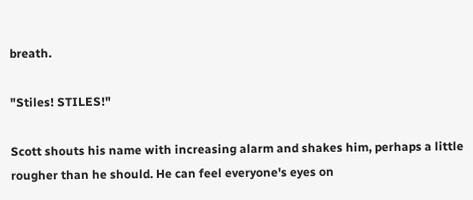breath.

"Stiles! STILES!"

Scott shouts his name with increasing alarm and shakes him, perhaps a little rougher than he should. He can feel everyone's eyes on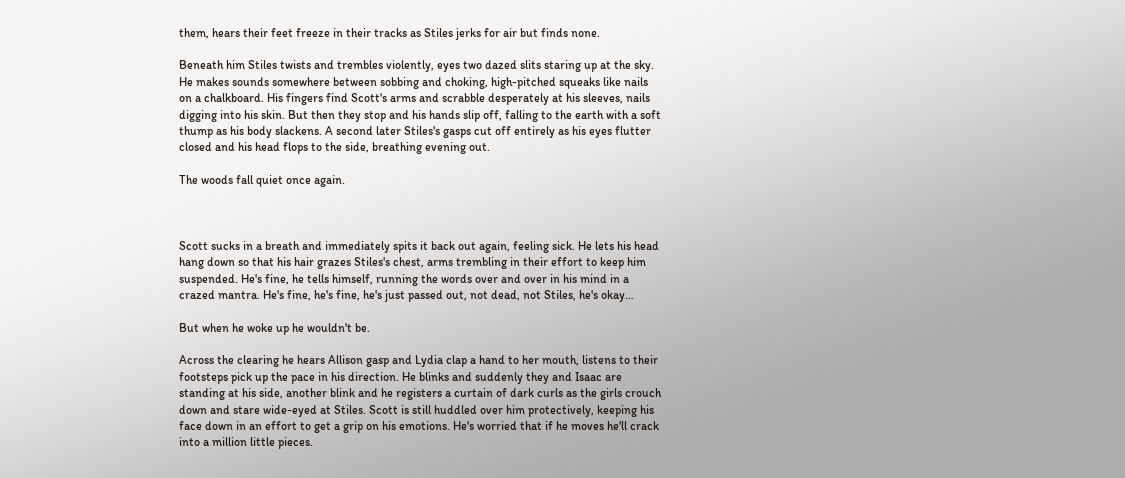them, hears their feet freeze in their tracks as Stiles jerks for air but finds none.

Beneath him Stiles twists and trembles violently, eyes two dazed slits staring up at the sky. He makes sounds somewhere between sobbing and choking, high-pitched squeaks like nails on a chalkboard. His fingers find Scott's arms and scrabble desperately at his sleeves, nails digging into his skin. But then they stop and his hands slip off, falling to the earth with a soft thump as his body slackens. A second later Stiles's gasps cut off entirely as his eyes flutter closed and his head flops to the side, breathing evening out.

The woods fall quiet once again.



Scott sucks in a breath and immediately spits it back out again, feeling sick. He lets his head hang down so that his hair grazes Stiles's chest, arms trembling in their effort to keep him suspended. He's fine, he tells himself, running the words over and over in his mind in a crazed mantra. He's fine, he's fine, he's just passed out, not dead, not Stiles, he's okay…

But when he woke up he wouldn't be.

Across the clearing he hears Allison gasp and Lydia clap a hand to her mouth, listens to their footsteps pick up the pace in his direction. He blinks and suddenly they and Isaac are standing at his side, another blink and he registers a curtain of dark curls as the girls crouch down and stare wide-eyed at Stiles. Scott is still huddled over him protectively, keeping his face down in an effort to get a grip on his emotions. He's worried that if he moves he'll crack into a million little pieces.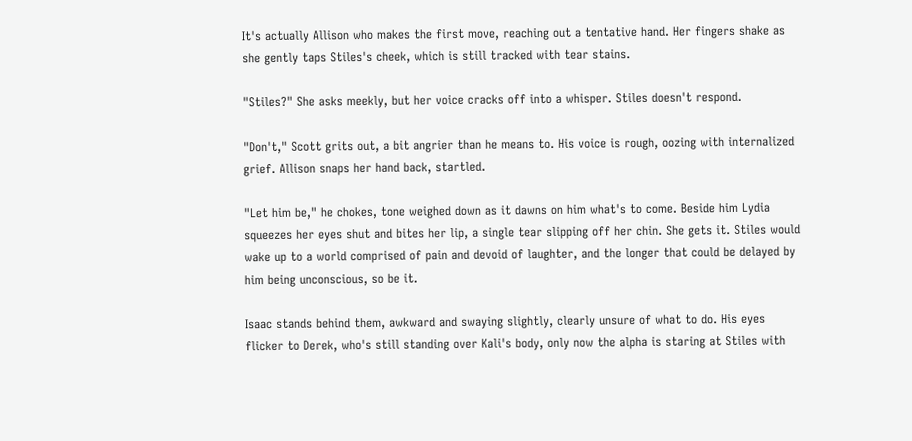It's actually Allison who makes the first move, reaching out a tentative hand. Her fingers shake as she gently taps Stiles's cheek, which is still tracked with tear stains.

"Stiles?" She asks meekly, but her voice cracks off into a whisper. Stiles doesn't respond.

"Don't," Scott grits out, a bit angrier than he means to. His voice is rough, oozing with internalized grief. Allison snaps her hand back, startled.

"Let him be," he chokes, tone weighed down as it dawns on him what's to come. Beside him Lydia squeezes her eyes shut and bites her lip, a single tear slipping off her chin. She gets it. Stiles would wake up to a world comprised of pain and devoid of laughter, and the longer that could be delayed by him being unconscious, so be it.

Isaac stands behind them, awkward and swaying slightly, clearly unsure of what to do. His eyes flicker to Derek, who's still standing over Kali's body, only now the alpha is staring at Stiles with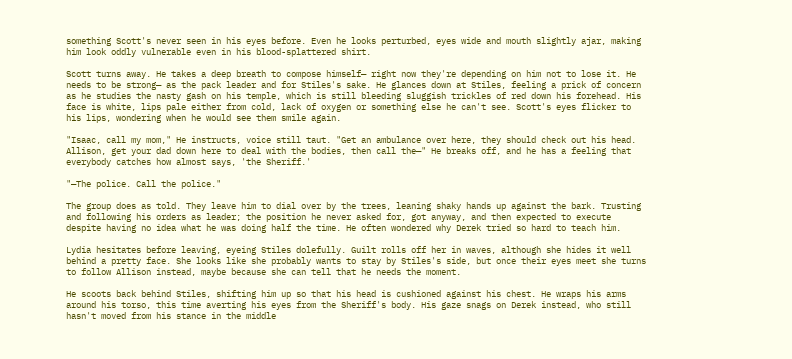something Scott's never seen in his eyes before. Even he looks perturbed, eyes wide and mouth slightly ajar, making him look oddly vulnerable even in his blood-splattered shirt.

Scott turns away. He takes a deep breath to compose himself— right now they're depending on him not to lose it. He needs to be strong— as the pack leader and for Stiles's sake. He glances down at Stiles, feeling a prick of concern as he studies the nasty gash on his temple, which is still bleeding sluggish trickles of red down his forehead. His face is white, lips pale either from cold, lack of oxygen or something else he can't see. Scott's eyes flicker to his lips, wondering when he would see them smile again.

"Isaac, call my mom," He instructs, voice still taut. "Get an ambulance over here, they should check out his head. Allison, get your dad down here to deal with the bodies, then call the—" He breaks off, and he has a feeling that everybody catches how almost says, 'the Sheriff.'

"—The police. Call the police."

The group does as told. They leave him to dial over by the trees, leaning shaky hands up against the bark. Trusting and following his orders as leader; the position he never asked for, got anyway, and then expected to execute despite having no idea what he was doing half the time. He often wondered why Derek tried so hard to teach him.

Lydia hesitates before leaving, eyeing Stiles dolefully. Guilt rolls off her in waves, although she hides it well behind a pretty face. She looks like she probably wants to stay by Stiles's side, but once their eyes meet she turns to follow Allison instead, maybe because she can tell that he needs the moment.

He scoots back behind Stiles, shifting him up so that his head is cushioned against his chest. He wraps his arms around his torso, this time averting his eyes from the Sheriff's body. His gaze snags on Derek instead, who still hasn't moved from his stance in the middle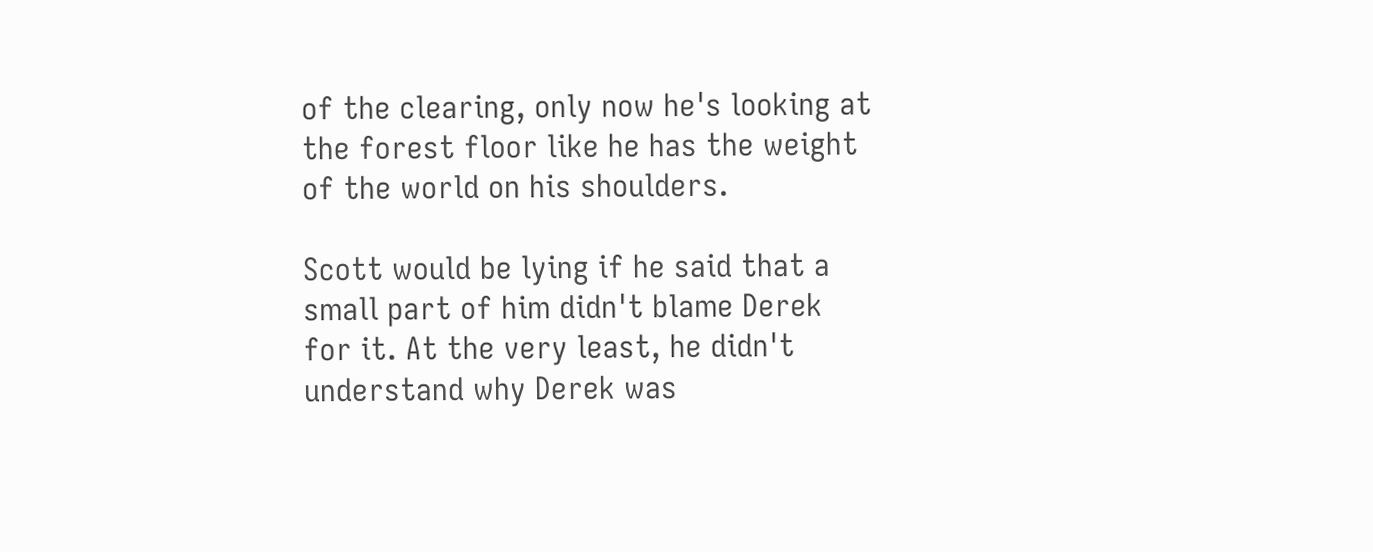of the clearing, only now he's looking at the forest floor like he has the weight of the world on his shoulders.

Scott would be lying if he said that a small part of him didn't blame Derek for it. At the very least, he didn't understand why Derek was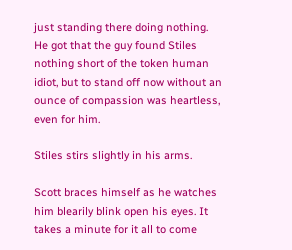just standing there doing nothing. He got that the guy found Stiles nothing short of the token human idiot, but to stand off now without an ounce of compassion was heartless, even for him.

Stiles stirs slightly in his arms.

Scott braces himself as he watches him blearily blink open his eyes. It takes a minute for it all to come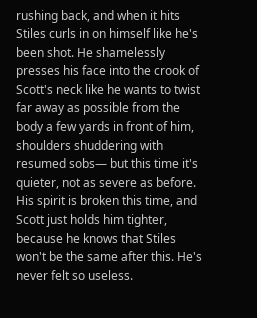rushing back, and when it hits Stiles curls in on himself like he's been shot. He shamelessly presses his face into the crook of Scott's neck like he wants to twist far away as possible from the body a few yards in front of him, shoulders shuddering with resumed sobs— but this time it's quieter, not as severe as before. His spirit is broken this time, and Scott just holds him tighter, because he knows that Stiles won't be the same after this. He's never felt so useless.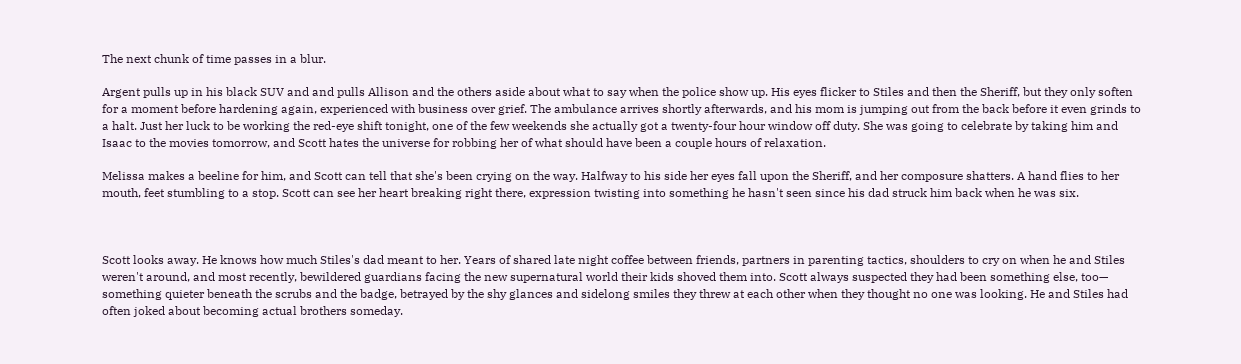The next chunk of time passes in a blur.

Argent pulls up in his black SUV and and pulls Allison and the others aside about what to say when the police show up. His eyes flicker to Stiles and then the Sheriff, but they only soften for a moment before hardening again, experienced with business over grief. The ambulance arrives shortly afterwards, and his mom is jumping out from the back before it even grinds to a halt. Just her luck to be working the red-eye shift tonight, one of the few weekends she actually got a twenty-four hour window off duty. She was going to celebrate by taking him and Isaac to the movies tomorrow, and Scott hates the universe for robbing her of what should have been a couple hours of relaxation.

Melissa makes a beeline for him, and Scott can tell that she's been crying on the way. Halfway to his side her eyes fall upon the Sheriff, and her composure shatters. A hand flies to her mouth, feet stumbling to a stop. Scott can see her heart breaking right there, expression twisting into something he hasn't seen since his dad struck him back when he was six.



Scott looks away. He knows how much Stiles's dad meant to her. Years of shared late night coffee between friends, partners in parenting tactics, shoulders to cry on when he and Stiles weren't around, and most recently, bewildered guardians facing the new supernatural world their kids shoved them into. Scott always suspected they had been something else, too— something quieter beneath the scrubs and the badge, betrayed by the shy glances and sidelong smiles they threw at each other when they thought no one was looking. He and Stiles had often joked about becoming actual brothers someday.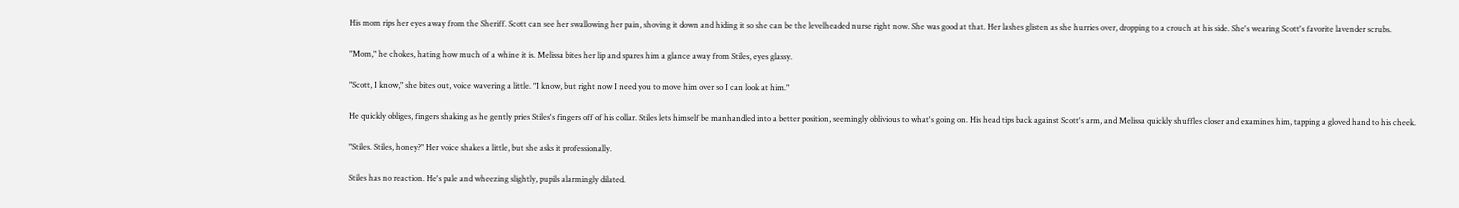His mom rips her eyes away from the Sheriff. Scott can see her swallowing her pain, shoving it down and hiding it so she can be the levelheaded nurse right now. She was good at that. Her lashes glisten as she hurries over, dropping to a crouch at his side. She's wearing Scott's favorite lavender scrubs.

"Mom," he chokes, hating how much of a whine it is. Melissa bites her lip and spares him a glance away from Stiles, eyes glassy.

"Scott, I know," she bites out, voice wavering a little. "I know, but right now I need you to move him over so I can look at him."

He quickly obliges, fingers shaking as he gently pries Stiles's fingers off of his collar. Stiles lets himself be manhandled into a better position, seemingly oblivious to what's going on. His head tips back against Scott's arm, and Melissa quickly shuffles closer and examines him, tapping a gloved hand to his cheek.

"Stiles. Stiles, honey?" Her voice shakes a little, but she asks it professionally.

Stiles has no reaction. He's pale and wheezing slightly, pupils alarmingly dilated.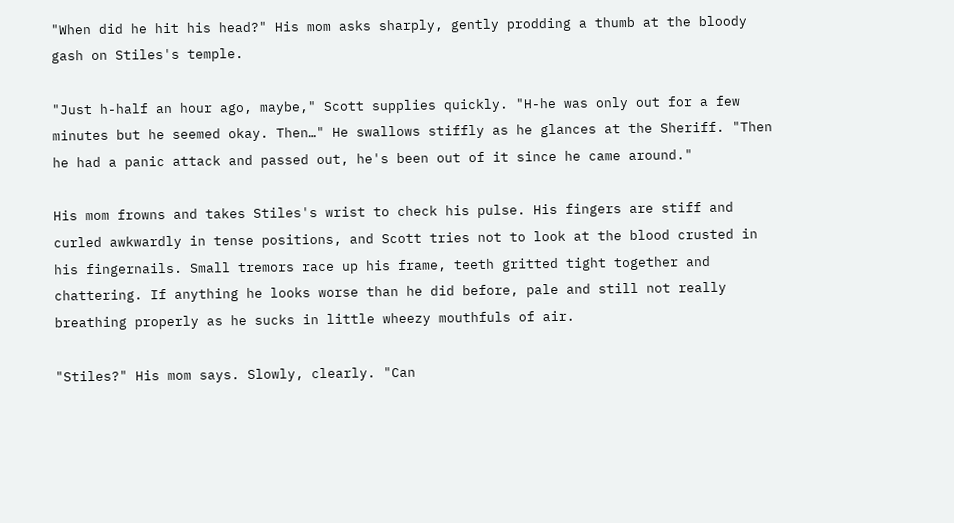"When did he hit his head?" His mom asks sharply, gently prodding a thumb at the bloody gash on Stiles's temple.

"Just h-half an hour ago, maybe," Scott supplies quickly. "H-he was only out for a few minutes but he seemed okay. Then…" He swallows stiffly as he glances at the Sheriff. "Then he had a panic attack and passed out, he's been out of it since he came around."

His mom frowns and takes Stiles's wrist to check his pulse. His fingers are stiff and curled awkwardly in tense positions, and Scott tries not to look at the blood crusted in his fingernails. Small tremors race up his frame, teeth gritted tight together and chattering. If anything he looks worse than he did before, pale and still not really breathing properly as he sucks in little wheezy mouthfuls of air.

"Stiles?" His mom says. Slowly, clearly. "Can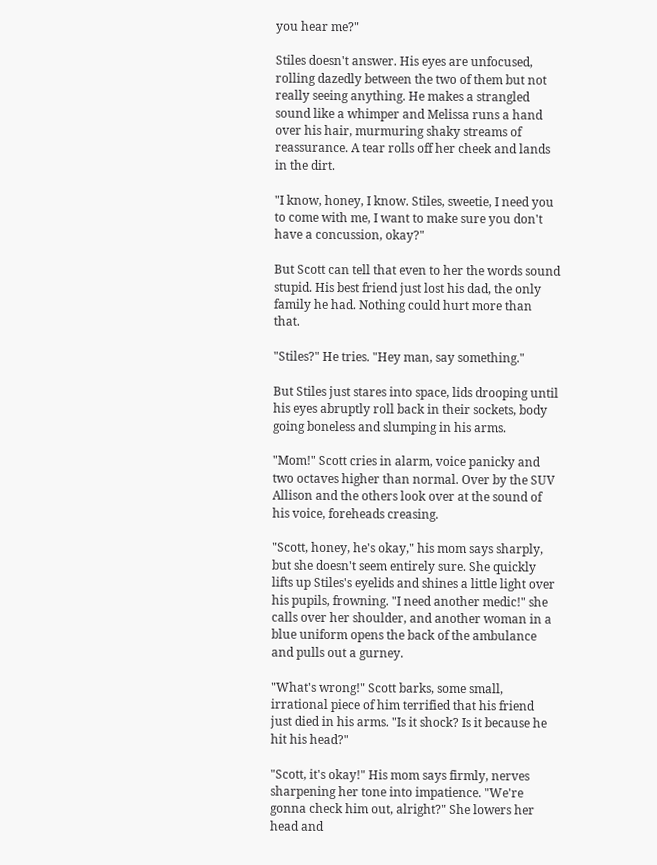you hear me?"

Stiles doesn't answer. His eyes are unfocused, rolling dazedly between the two of them but not really seeing anything. He makes a strangled sound like a whimper and Melissa runs a hand over his hair, murmuring shaky streams of reassurance. A tear rolls off her cheek and lands in the dirt.

"I know, honey, I know. Stiles, sweetie, I need you to come with me, I want to make sure you don't have a concussion, okay?"

But Scott can tell that even to her the words sound stupid. His best friend just lost his dad, the only family he had. Nothing could hurt more than that.

"Stiles?" He tries. "Hey man, say something."

But Stiles just stares into space, lids drooping until his eyes abruptly roll back in their sockets, body going boneless and slumping in his arms.

"Mom!" Scott cries in alarm, voice panicky and two octaves higher than normal. Over by the SUV Allison and the others look over at the sound of his voice, foreheads creasing.

"Scott, honey, he's okay," his mom says sharply, but she doesn't seem entirely sure. She quickly lifts up Stiles's eyelids and shines a little light over his pupils, frowning. "I need another medic!" she calls over her shoulder, and another woman in a blue uniform opens the back of the ambulance and pulls out a gurney.

"What's wrong!" Scott barks, some small, irrational piece of him terrified that his friend just died in his arms. "Is it shock? Is it because he hit his head?"

"Scott, it's okay!" His mom says firmly, nerves sharpening her tone into impatience. "We're gonna check him out, alright?" She lowers her head and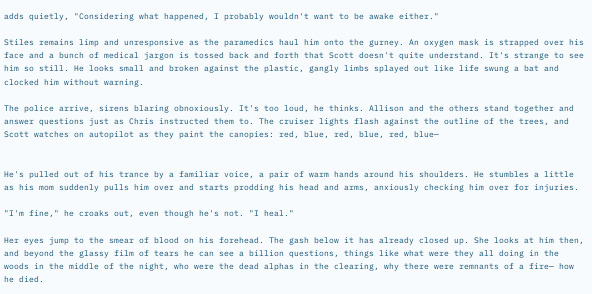adds quietly, "Considering what happened, I probably wouldn't want to be awake either."

Stiles remains limp and unresponsive as the paramedics haul him onto the gurney. An oxygen mask is strapped over his face and a bunch of medical jargon is tossed back and forth that Scott doesn't quite understand. It's strange to see him so still. He looks small and broken against the plastic, gangly limbs splayed out like life swung a bat and clocked him without warning.

The police arrive, sirens blaring obnoxiously. It's too loud, he thinks. Allison and the others stand together and answer questions just as Chris instructed them to. The cruiser lights flash against the outline of the trees, and Scott watches on autopilot as they paint the canopies: red, blue, red, blue, red, blue—


He's pulled out of his trance by a familiar voice, a pair of warm hands around his shoulders. He stumbles a little as his mom suddenly pulls him over and starts prodding his head and arms, anxiously checking him over for injuries.

"I'm fine," he croaks out, even though he's not. "I heal."

Her eyes jump to the smear of blood on his forehead. The gash below it has already closed up. She looks at him then, and beyond the glassy film of tears he can see a billion questions, things like what were they all doing in the woods in the middle of the night, who were the dead alphas in the clearing, why there were remnants of a fire— how he died.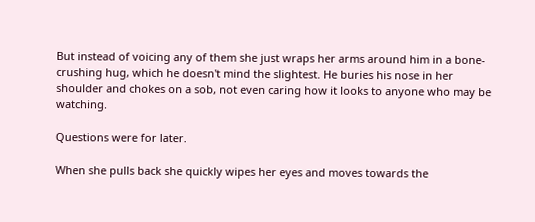But instead of voicing any of them she just wraps her arms around him in a bone-crushing hug, which he doesn't mind the slightest. He buries his nose in her shoulder and chokes on a sob, not even caring how it looks to anyone who may be watching.

Questions were for later.

When she pulls back she quickly wipes her eyes and moves towards the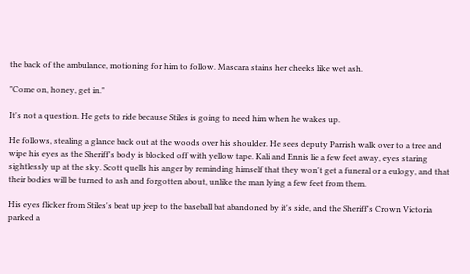the back of the ambulance, motioning for him to follow. Mascara stains her cheeks like wet ash.

"Come on, honey, get in."

It's not a question. He gets to ride because Stiles is going to need him when he wakes up.

He follows, stealing a glance back out at the woods over his shoulder. He sees deputy Parrish walk over to a tree and wipe his eyes as the Sheriff's body is blocked off with yellow tape. Kali and Ennis lie a few feet away, eyes staring sightlessly up at the sky. Scott quells his anger by reminding himself that they won't get a funeral or a eulogy, and that their bodies will be turned to ash and forgotten about, unlike the man lying a few feet from them.

His eyes flicker from Stiles's beat up jeep to the baseball bat abandoned by it's side, and the Sheriff's Crown Victoria parked a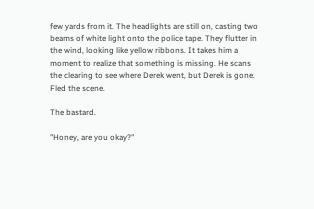few yards from it. The headlights are still on, casting two beams of white light onto the police tape. They flutter in the wind, looking like yellow ribbons. It takes him a moment to realize that something is missing. He scans the clearing to see where Derek went, but Derek is gone. Fled the scene.

The bastard.

"Honey, are you okay?"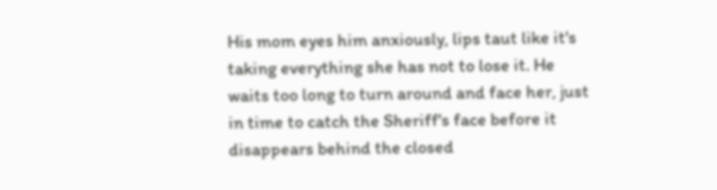His mom eyes him anxiously, lips taut like it's taking everything she has not to lose it. He waits too long to turn around and face her, just in time to catch the Sheriff's face before it disappears behind the closed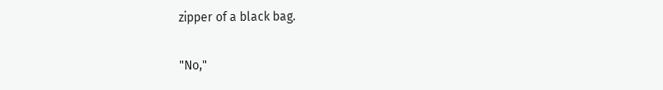zipper of a black bag.

"No,"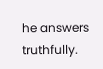he answers truthfully.